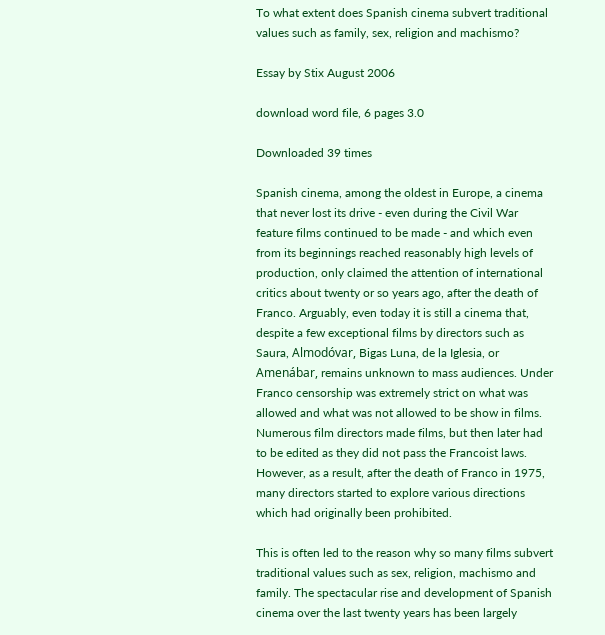To what extent does Spanish cinema subvert traditional values such as family, sex, religion and machismo?

Essay by Stix August 2006

download word file, 6 pages 3.0

Downloaded 39 times

Spanish cinema, among the oldest in Europe, a cinema that never lost its drive - even during the Civil War feature films continued to be made - and which even from its beginnings reached reasonably high levels of production, only claimed the attention of international critics about twenty or so years ago, after the death of Franco. Arguably, even today it is still a cinema that, despite a few exceptional films by directors such as Saura, Almodóvar, Bigas Luna, de la Iglesia, or Amenábar, remains unknown to mass audiences. Under Franco censorship was extremely strict on what was allowed and what was not allowed to be show in films. Numerous film directors made films, but then later had to be edited as they did not pass the Francoist laws. However, as a result, after the death of Franco in 1975, many directors started to explore various directions which had originally been prohibited.

This is often led to the reason why so many films subvert traditional values such as sex, religion, machismo and family. The spectacular rise and development of Spanish cinema over the last twenty years has been largely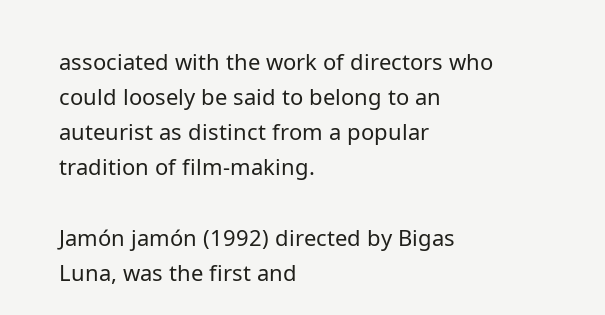associated with the work of directors who could loosely be said to belong to an auteurist as distinct from a popular tradition of film-making.

Jamón jamón (1992) directed by Bigas Luna, was the first and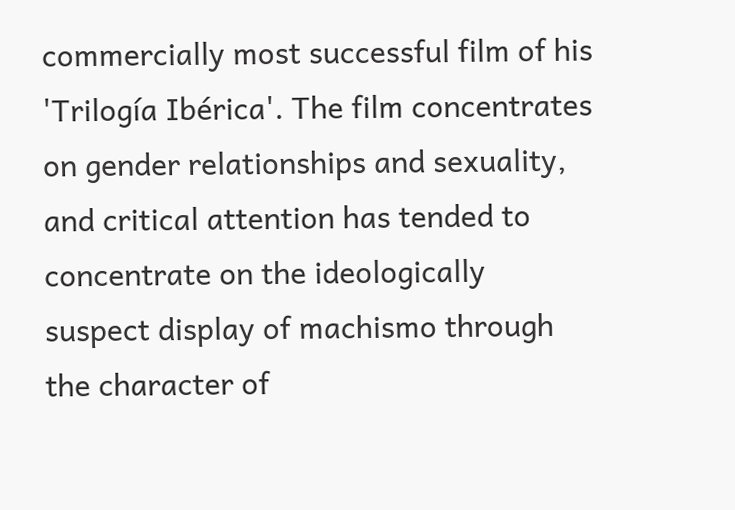commercially most successful film of his 'Trilogía Ibérica'. The film concentrates on gender relationships and sexuality, and critical attention has tended to concentrate on the ideologically suspect display of machismo through the character of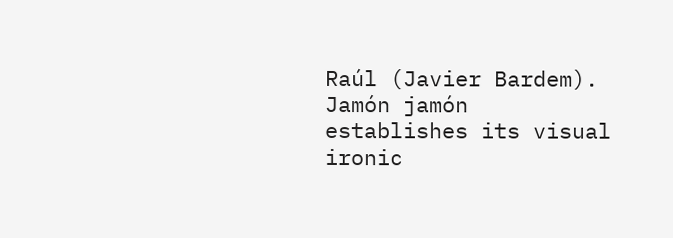Raúl (Javier Bardem). Jamón jamón establishes its visual ironic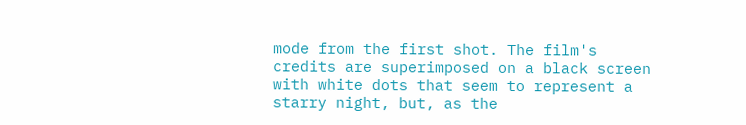mode from the first shot. The film's credits are superimposed on a black screen with white dots that seem to represent a starry night, but, as the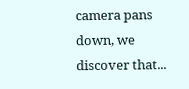camera pans down, we discover that...